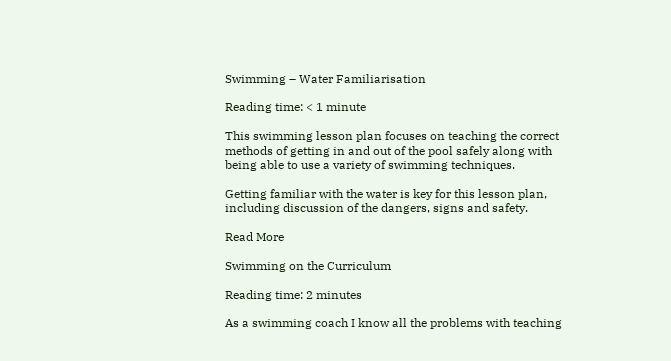Swimming – Water Familiarisation

Reading time: < 1 minute

This swimming lesson plan focuses on teaching the correct methods of getting in and out of the pool safely along with being able to use a variety of swimming techniques.

Getting familiar with the water is key for this lesson plan, including discussion of the dangers, signs and safety.

Read More

Swimming on the Curriculum

Reading time: 2 minutes

As a swimming coach I know all the problems with teaching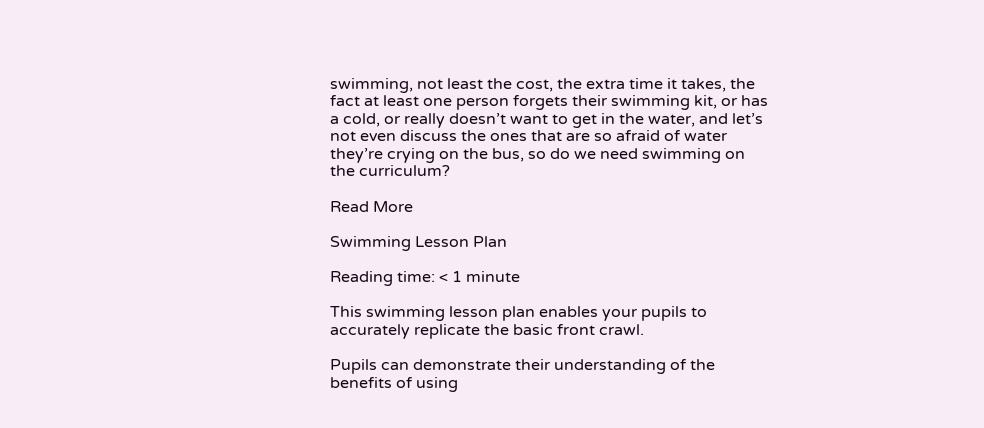swimming, not least the cost, the extra time it takes, the fact at least one person forgets their swimming kit, or has a cold, or really doesn’t want to get in the water, and let’s not even discuss the ones that are so afraid of water they’re crying on the bus, so do we need swimming on the curriculum?

Read More

Swimming Lesson Plan

Reading time: < 1 minute

This swimming lesson plan enables your pupils to accurately replicate the basic front crawl.

Pupils can demonstrate their understanding of the benefits of using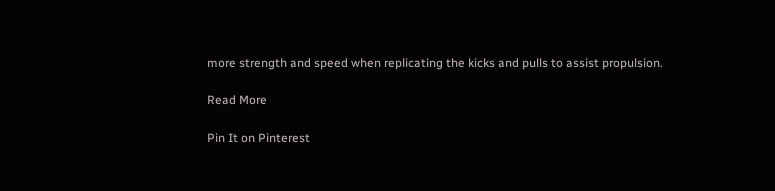more strength and speed when replicating the kicks and pulls to assist propulsion.

Read More

Pin It on Pinterest